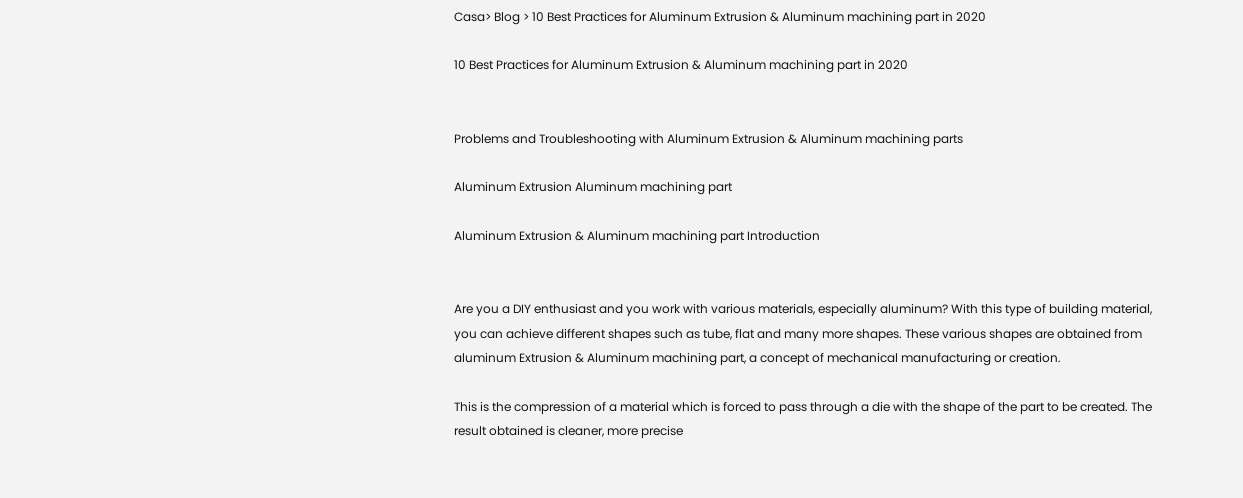Casa> Blog > 10 Best Practices for Aluminum Extrusion & Aluminum machining part in 2020

10 Best Practices for Aluminum Extrusion & Aluminum machining part in 2020


Problems and Troubleshooting with Aluminum Extrusion & Aluminum machining parts

Aluminum Extrusion Aluminum machining part

Aluminum Extrusion & Aluminum machining part Introduction


Are you a DIY enthusiast and you work with various materials, especially aluminum? With this type of building material, you can achieve different shapes such as tube, flat and many more shapes. These various shapes are obtained from aluminum Extrusion & Aluminum machining part, a concept of mechanical manufacturing or creation.

This is the compression of a material which is forced to pass through a die with the shape of the part to be created. The result obtained is cleaner, more precise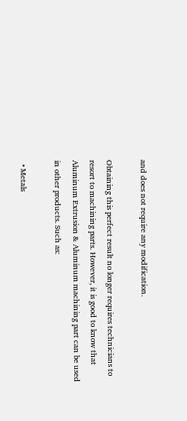and does not require any modification.

Obtaining this perfect result no longer requires technicians to resort to machining parts. However, it is good to know that Aluminum Extrusion & Aluminum machining part can be used in other products. Such as:

  • Metals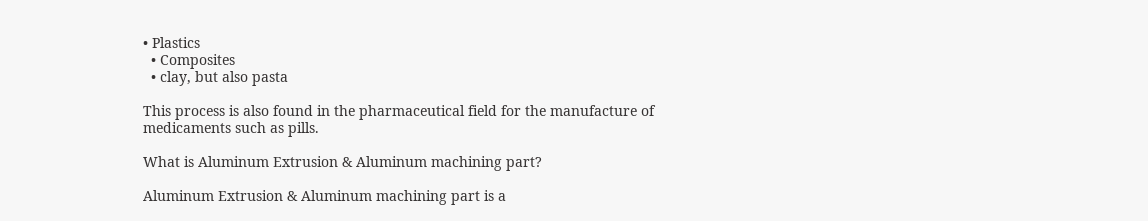• Plastics
  • Composites
  • clay, but also pasta

This process is also found in the pharmaceutical field for the manufacture of medicaments such as pills.

What is Aluminum Extrusion & Aluminum machining part?

Aluminum Extrusion & Aluminum machining part is a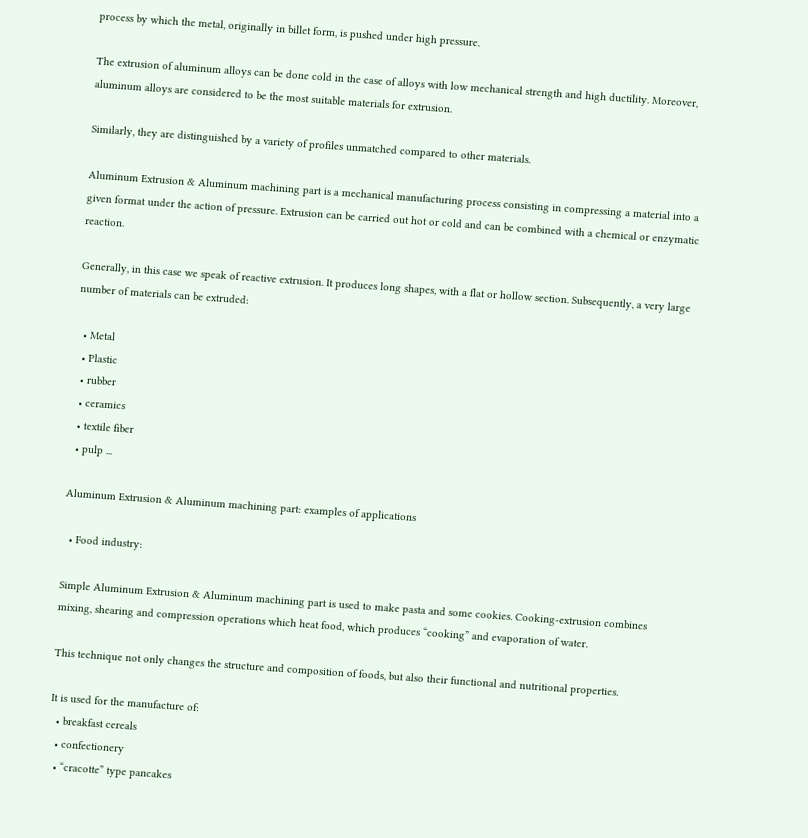process by which the metal, originally in billet form, is pushed under high pressure.

The extrusion of aluminum alloys can be done cold in the case of alloys with low mechanical strength and high ductility. Moreover, aluminum alloys are considered to be the most suitable materials for extrusion.

Similarly, they are distinguished by a variety of profiles unmatched compared to other materials.

Aluminum Extrusion & Aluminum machining part is a mechanical manufacturing process consisting in compressing a material into a given format under the action of pressure. Extrusion can be carried out hot or cold and can be combined with a chemical or enzymatic reaction.

Generally, in this case we speak of reactive extrusion. It produces long shapes, with a flat or hollow section. Subsequently, a very large number of materials can be extruded:

  • Metal
  • Plastic
  • rubber
  • ceramics
  • textile fiber
  • pulp ...

Aluminum Extrusion & Aluminum machining part: examples of applications

  • Food industry:

Simple Aluminum Extrusion & Aluminum machining part is used to make pasta and some cookies. Cooking-extrusion combines mixing, shearing and compression operations which heat food, which produces “cooking” and evaporation of water.

This technique not only changes the structure and composition of foods, but also their functional and nutritional properties.

It is used for the manufacture of:
  • breakfast cereals
  • confectionery
  • “cracotte” type pancakes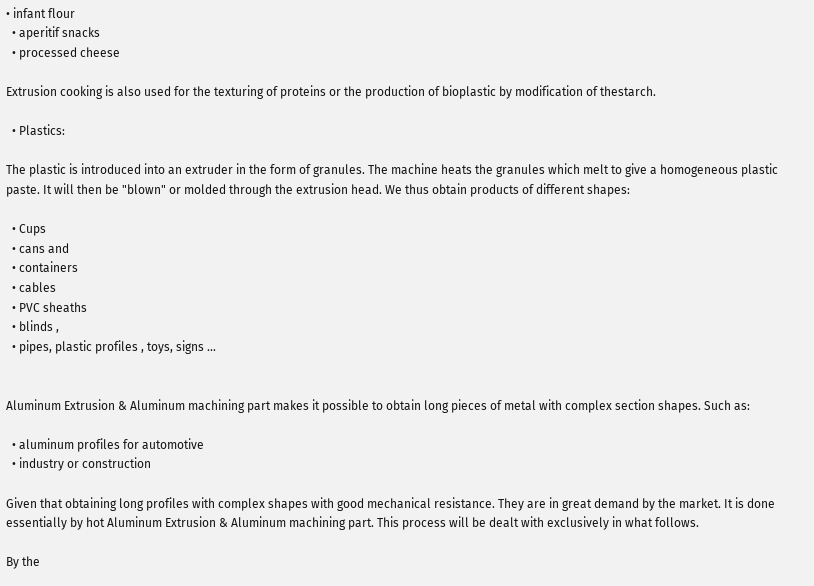• infant flour
  • aperitif snacks
  • processed cheese

Extrusion cooking is also used for the texturing of proteins or the production of bioplastic by modification of thestarch.

  • Plastics:

The plastic is introduced into an extruder in the form of granules. The machine heats the granules which melt to give a homogeneous plastic paste. It will then be "blown" or molded through the extrusion head. We thus obtain products of different shapes:

  • Cups
  • cans and
  • containers
  • cables
  • PVC sheaths
  • blinds ,
  • pipes, plastic profiles , toys, signs ...


Aluminum Extrusion & Aluminum machining part makes it possible to obtain long pieces of metal with complex section shapes. Such as:

  • aluminum profiles for automotive
  • industry or construction

Given that obtaining long profiles with complex shapes with good mechanical resistance. They are in great demand by the market. It is done essentially by hot Aluminum Extrusion & Aluminum machining part. This process will be dealt with exclusively in what follows.

By the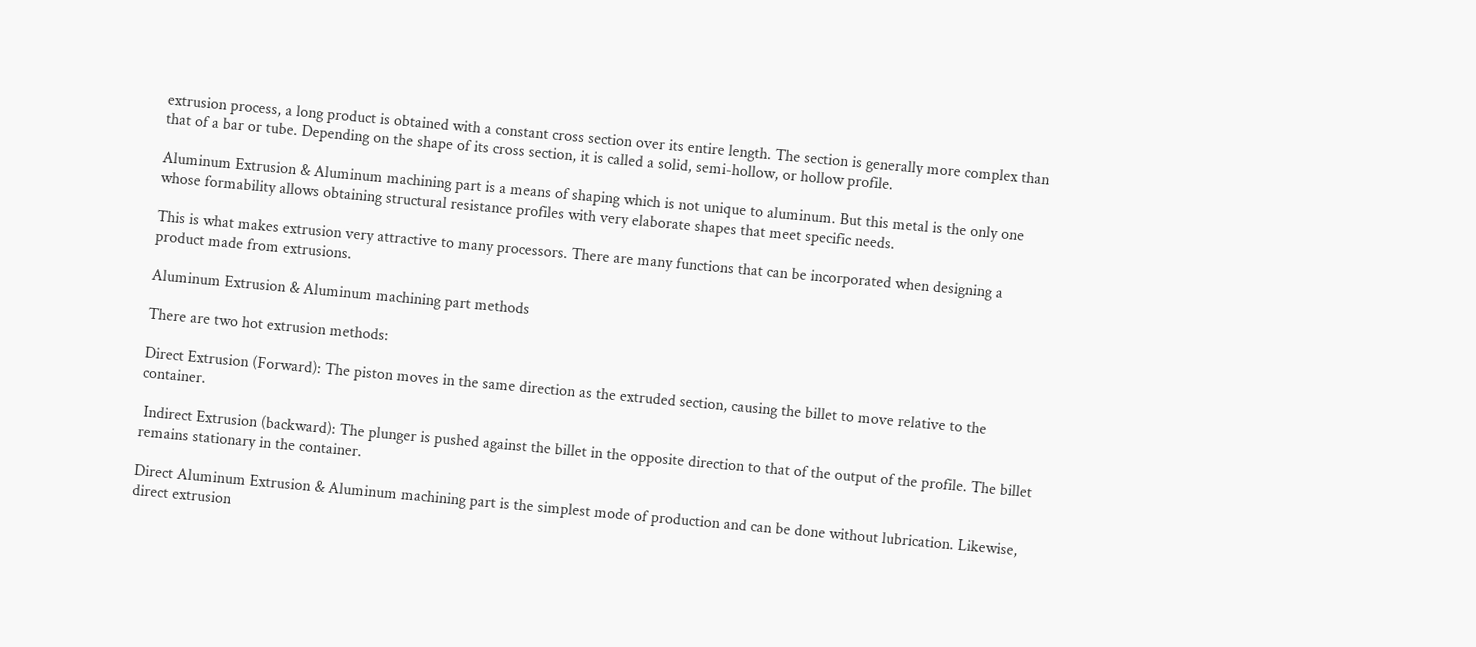extrusion process, a long product is obtained with a constant cross section over its entire length. The section is generally more complex than that of a bar or tube. Depending on the shape of its cross section, it is called a solid, semi-hollow, or hollow profile.

Aluminum Extrusion & Aluminum machining part is a means of shaping which is not unique to aluminum. But this metal is the only one whose formability allows obtaining structural resistance profiles with very elaborate shapes that meet specific needs.

This is what makes extrusion very attractive to many processors. There are many functions that can be incorporated when designing a product made from extrusions.

Aluminum Extrusion & Aluminum machining part methods

There are two hot extrusion methods:

Direct Extrusion (Forward): The piston moves in the same direction as the extruded section, causing the billet to move relative to the container.

 Indirect Extrusion (backward): The plunger is pushed against the billet in the opposite direction to that of the output of the profile. The billet remains stationary in the container.

Direct Aluminum Extrusion & Aluminum machining part is the simplest mode of production and can be done without lubrication. Likewise, direct extrusion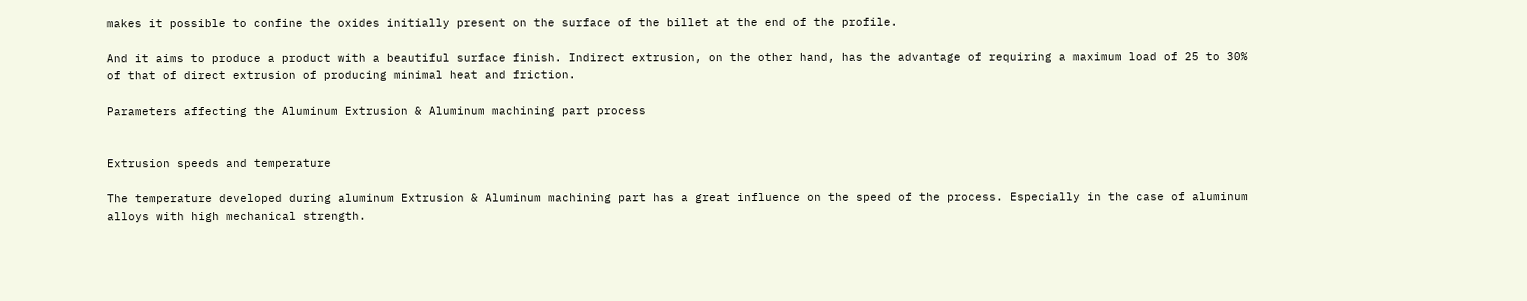makes it possible to confine the oxides initially present on the surface of the billet at the end of the profile.

And it aims to produce a product with a beautiful surface finish. Indirect extrusion, on the other hand, has the advantage of requiring a maximum load of 25 to 30% of that of direct extrusion of producing minimal heat and friction.

Parameters affecting the Aluminum Extrusion & Aluminum machining part process


Extrusion speeds and temperature

The temperature developed during aluminum Extrusion & Aluminum machining part has a great influence on the speed of the process. Especially in the case of aluminum alloys with high mechanical strength.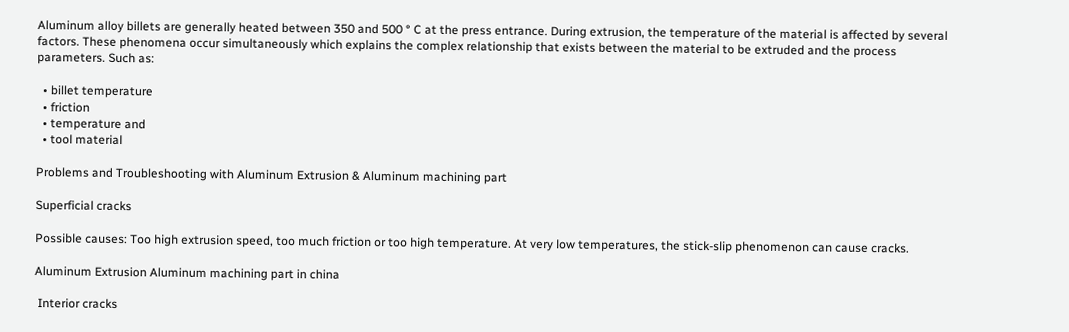Aluminum alloy billets are generally heated between 350 and 500 ° C at the press entrance. During extrusion, the temperature of the material is affected by several factors. These phenomena occur simultaneously which explains the complex relationship that exists between the material to be extruded and the process parameters. Such as:

  • billet temperature
  • friction
  • temperature and
  • tool material

Problems and Troubleshooting with Aluminum Extrusion & Aluminum machining part

Superficial cracks

Possible causes: Too high extrusion speed, too much friction or too high temperature. At very low temperatures, the stick-slip phenomenon can cause cracks.

Aluminum Extrusion Aluminum machining part in china

 Interior cracks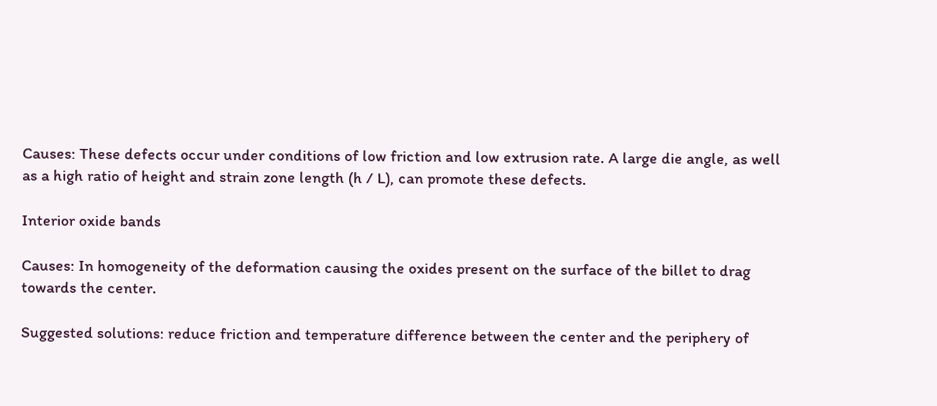Causes: These defects occur under conditions of low friction and low extrusion rate. A large die angle, as well as a high ratio of height and strain zone length (h / L), can promote these defects.

Interior oxide bands

Causes: In homogeneity of the deformation causing the oxides present on the surface of the billet to drag towards the center.

Suggested solutions: reduce friction and temperature difference between the center and the periphery of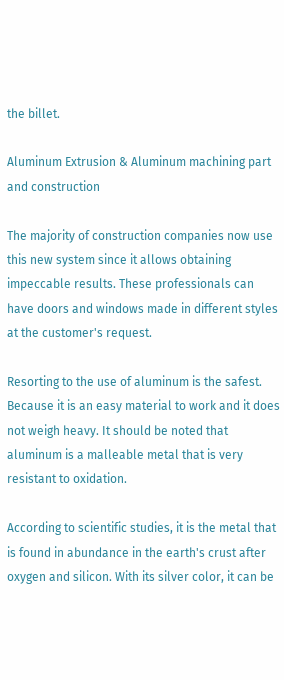the billet.

Aluminum Extrusion & Aluminum machining part and construction

The majority of construction companies now use this new system since it allows obtaining impeccable results. These professionals can have doors and windows made in different styles at the customer's request.

Resorting to the use of aluminum is the safest. Because it is an easy material to work and it does not weigh heavy. It should be noted that aluminum is a malleable metal that is very resistant to oxidation.

According to scientific studies, it is the metal that is found in abundance in the earth's crust after oxygen and silicon. With its silver color, it can be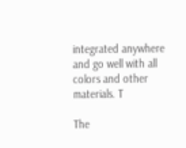integrated anywhere and go well with all colors and other materials. T

The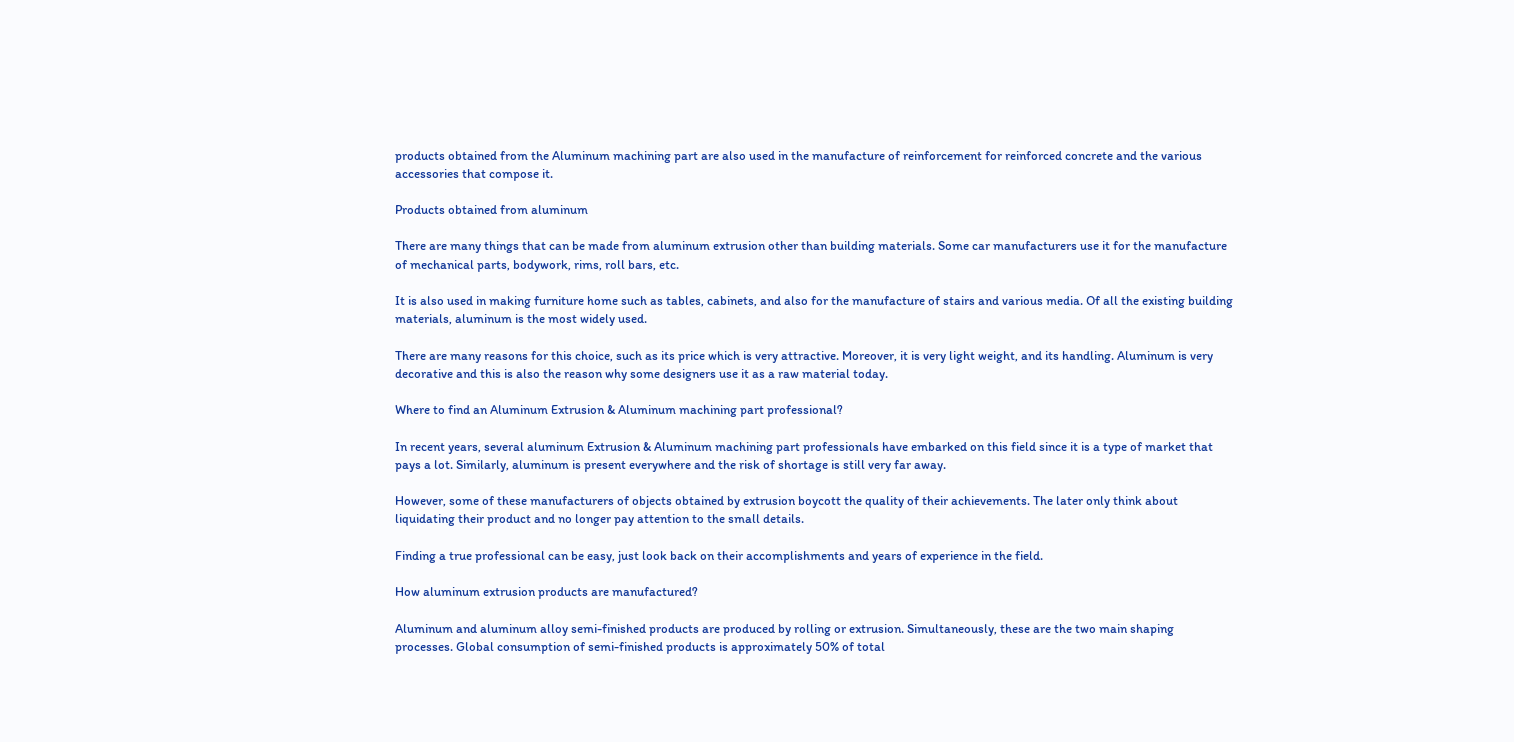products obtained from the Aluminum machining part are also used in the manufacture of reinforcement for reinforced concrete and the various accessories that compose it.

Products obtained from aluminum

There are many things that can be made from aluminum extrusion other than building materials. Some car manufacturers use it for the manufacture of mechanical parts, bodywork, rims, roll bars, etc.

It is also used in making furniture home such as tables, cabinets, and also for the manufacture of stairs and various media. Of all the existing building materials, aluminum is the most widely used.

There are many reasons for this choice, such as its price which is very attractive. Moreover, it is very light weight, and its handling. Aluminum is very decorative and this is also the reason why some designers use it as a raw material today.

Where to find an Aluminum Extrusion & Aluminum machining part professional?

In recent years, several aluminum Extrusion & Aluminum machining part professionals have embarked on this field since it is a type of market that pays a lot. Similarly, aluminum is present everywhere and the risk of shortage is still very far away.

However, some of these manufacturers of objects obtained by extrusion boycott the quality of their achievements. The later only think about liquidating their product and no longer pay attention to the small details.

Finding a true professional can be easy, just look back on their accomplishments and years of experience in the field.

How aluminum extrusion products are manufactured?

Aluminum and aluminum alloy semi-finished products are produced by rolling or extrusion. Simultaneously, these are the two main shaping processes. Global consumption of semi-finished products is approximately 50% of total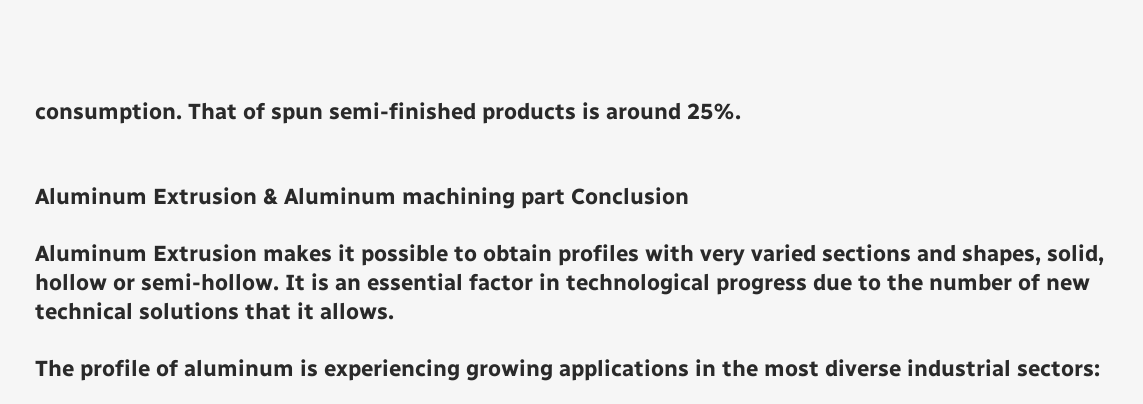consumption. That of spun semi-finished products is around 25%.


Aluminum Extrusion & Aluminum machining part Conclusion

Aluminum Extrusion makes it possible to obtain profiles with very varied sections and shapes, solid, hollow or semi-hollow. It is an essential factor in technological progress due to the number of new technical solutions that it allows.

The profile of aluminum is experiencing growing applications in the most diverse industrial sectors: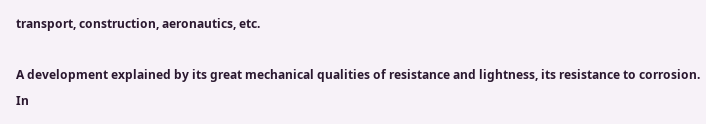transport, construction, aeronautics, etc.

A development explained by its great mechanical qualities of resistance and lightness, its resistance to corrosion. In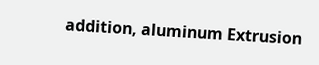addition, aluminum Extrusion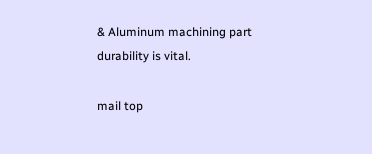& Aluminum machining part durability is vital.

mail top